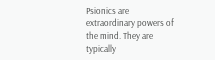Psionics are extraordinary powers of the mind. They are typically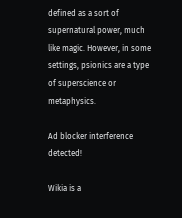defined as a sort of supernatural power, much like magic. However, in some settings, psionics are a type of superscience or metaphysics.

Ad blocker interference detected!

Wikia is a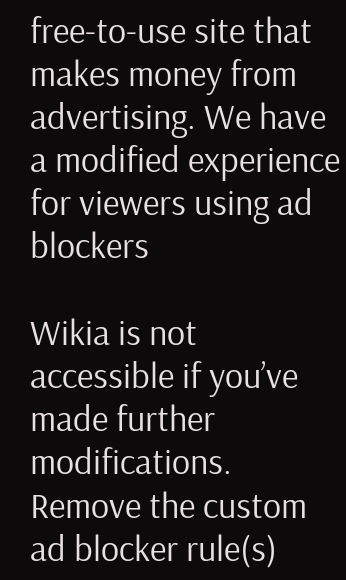free-to-use site that makes money from advertising. We have a modified experience for viewers using ad blockers

Wikia is not accessible if you’ve made further modifications. Remove the custom ad blocker rule(s)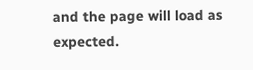and the page will load as expected.